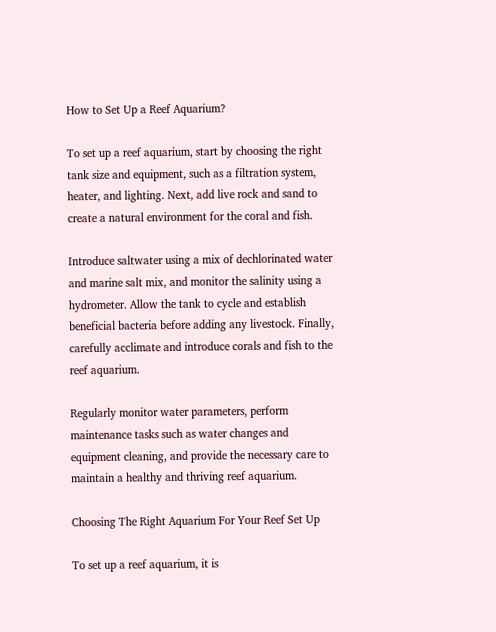How to Set Up a Reef Aquarium?

To set up a reef aquarium, start by choosing the right tank size and equipment, such as a filtration system, heater, and lighting. Next, add live rock and sand to create a natural environment for the coral and fish.

Introduce saltwater using a mix of dechlorinated water and marine salt mix, and monitor the salinity using a hydrometer. Allow the tank to cycle and establish beneficial bacteria before adding any livestock. Finally, carefully acclimate and introduce corals and fish to the reef aquarium.

Regularly monitor water parameters, perform maintenance tasks such as water changes and equipment cleaning, and provide the necessary care to maintain a healthy and thriving reef aquarium.

Choosing The Right Aquarium For Your Reef Set Up

To set up a reef aquarium, it is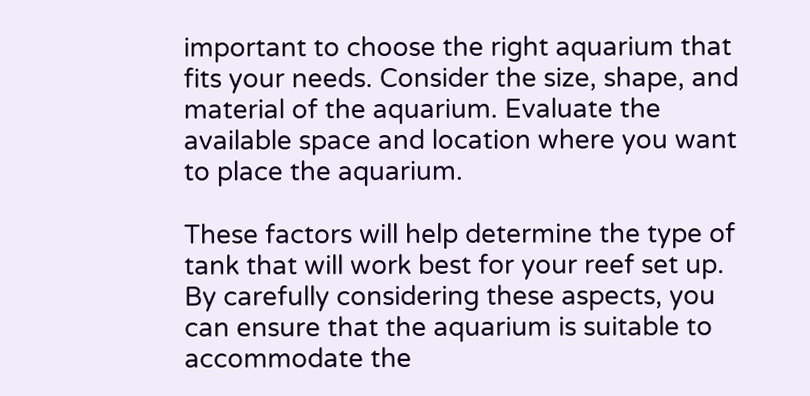important to choose the right aquarium that fits your needs. Consider the size, shape, and material of the aquarium. Evaluate the available space and location where you want to place the aquarium.

These factors will help determine the type of tank that will work best for your reef set up. By carefully considering these aspects, you can ensure that the aquarium is suitable to accommodate the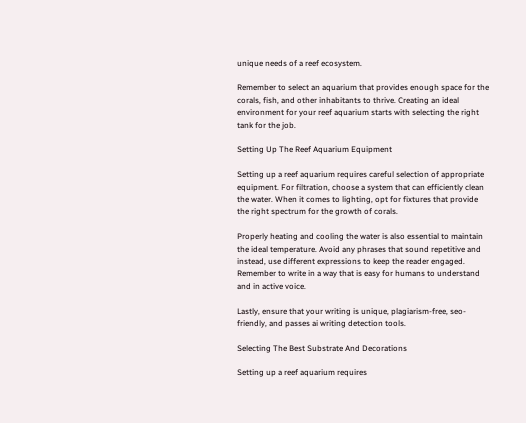unique needs of a reef ecosystem.

Remember to select an aquarium that provides enough space for the corals, fish, and other inhabitants to thrive. Creating an ideal environment for your reef aquarium starts with selecting the right tank for the job.

Setting Up The Reef Aquarium Equipment

Setting up a reef aquarium requires careful selection of appropriate equipment. For filtration, choose a system that can efficiently clean the water. When it comes to lighting, opt for fixtures that provide the right spectrum for the growth of corals.

Properly heating and cooling the water is also essential to maintain the ideal temperature. Avoid any phrases that sound repetitive and instead, use different expressions to keep the reader engaged. Remember to write in a way that is easy for humans to understand and in active voice.

Lastly, ensure that your writing is unique, plagiarism-free, seo-friendly, and passes ai writing detection tools.

Selecting The Best Substrate And Decorations

Setting up a reef aquarium requires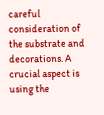careful consideration of the substrate and decorations. A crucial aspect is using the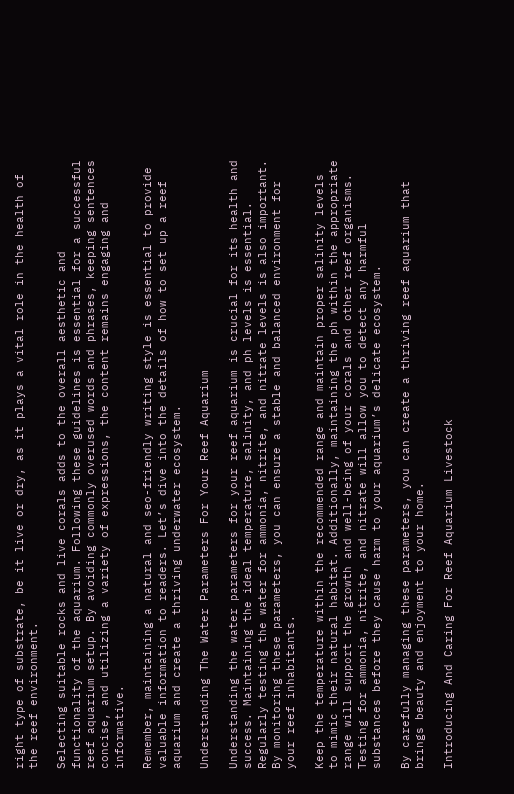right type of substrate, be it live or dry, as it plays a vital role in the health of the reef environment.

Selecting suitable rocks and live corals adds to the overall aesthetic and functionality of the aquarium. Following these guidelines is essential for a successful reef aquarium setup. By avoiding commonly overused words and phrases, keeping sentences concise, and utilizing a variety of expressions, the content remains engaging and informative.

Remember, maintaining a natural and seo-friendly writing style is essential to provide valuable information to readers. Let’s dive into the details of how to set up a reef aquarium and create a thriving underwater ecosystem.

Understanding The Water Parameters For Your Reef Aquarium

Understanding the water parameters for your reef aquarium is crucial for its health and success. Maintaining the ideal temperature, salinity, and ph levels is essential. Regularly testing the water for ammonia, nitrite, and nitrate levels is also important. By monitoring these parameters, you can ensure a stable and balanced environment for your reef inhabitants.

Keep the temperature within the recommended range and maintain proper salinity levels to mimic their natural habitat. Additionally, maintaining the ph within the appropriate range will support the growth and well-being of your corals and other reef organisms. Testing for ammonia, nitrite, and nitrate will allow you to detect any harmful substances before they cause harm to your aquarium’s delicate ecosystem.

By carefully managing these parameters, you can create a thriving reef aquarium that brings beauty and enjoyment to your home.

Introducing And Caring For Reef Aquarium Livestock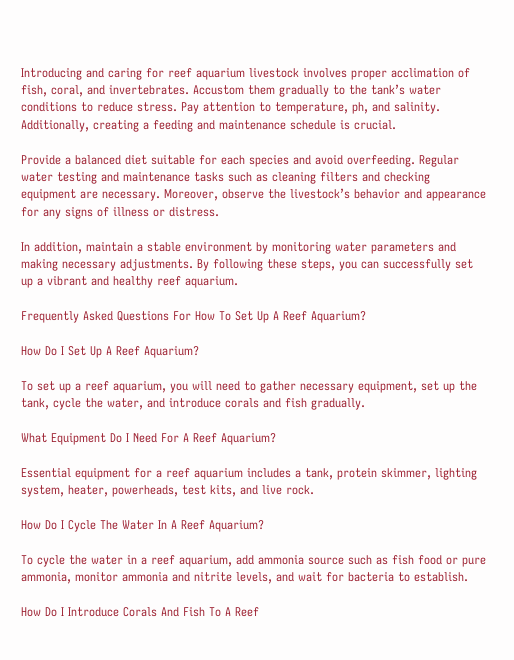Introducing and caring for reef aquarium livestock involves proper acclimation of fish, coral, and invertebrates. Accustom them gradually to the tank’s water conditions to reduce stress. Pay attention to temperature, ph, and salinity. Additionally, creating a feeding and maintenance schedule is crucial.

Provide a balanced diet suitable for each species and avoid overfeeding. Regular water testing and maintenance tasks such as cleaning filters and checking equipment are necessary. Moreover, observe the livestock’s behavior and appearance for any signs of illness or distress.

In addition, maintain a stable environment by monitoring water parameters and making necessary adjustments. By following these steps, you can successfully set up a vibrant and healthy reef aquarium.

Frequently Asked Questions For How To Set Up A Reef Aquarium?

How Do I Set Up A Reef Aquarium?

To set up a reef aquarium, you will need to gather necessary equipment, set up the tank, cycle the water, and introduce corals and fish gradually.

What Equipment Do I Need For A Reef Aquarium?

Essential equipment for a reef aquarium includes a tank, protein skimmer, lighting system, heater, powerheads, test kits, and live rock.

How Do I Cycle The Water In A Reef Aquarium?

To cycle the water in a reef aquarium, add ammonia source such as fish food or pure ammonia, monitor ammonia and nitrite levels, and wait for bacteria to establish.

How Do I Introduce Corals And Fish To A Reef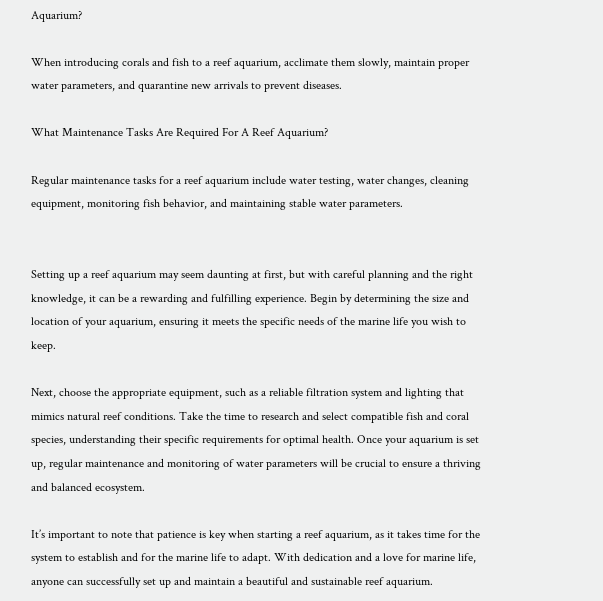Aquarium?

When introducing corals and fish to a reef aquarium, acclimate them slowly, maintain proper water parameters, and quarantine new arrivals to prevent diseases.

What Maintenance Tasks Are Required For A Reef Aquarium?

Regular maintenance tasks for a reef aquarium include water testing, water changes, cleaning equipment, monitoring fish behavior, and maintaining stable water parameters.


Setting up a reef aquarium may seem daunting at first, but with careful planning and the right knowledge, it can be a rewarding and fulfilling experience. Begin by determining the size and location of your aquarium, ensuring it meets the specific needs of the marine life you wish to keep.

Next, choose the appropriate equipment, such as a reliable filtration system and lighting that mimics natural reef conditions. Take the time to research and select compatible fish and coral species, understanding their specific requirements for optimal health. Once your aquarium is set up, regular maintenance and monitoring of water parameters will be crucial to ensure a thriving and balanced ecosystem.

It’s important to note that patience is key when starting a reef aquarium, as it takes time for the system to establish and for the marine life to adapt. With dedication and a love for marine life, anyone can successfully set up and maintain a beautiful and sustainable reef aquarium.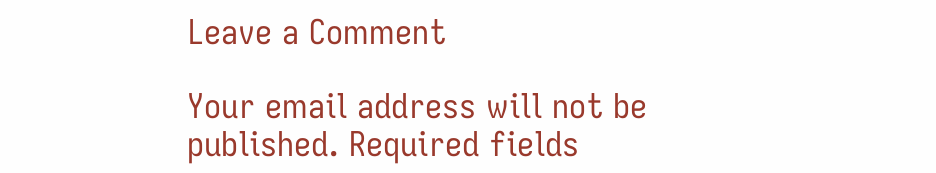Leave a Comment

Your email address will not be published. Required fields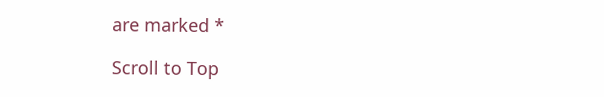are marked *

Scroll to Top